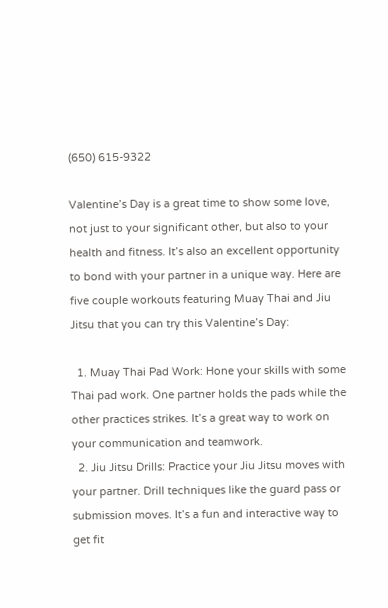(650) 615-9322

Valentine’s Day is a great time to show some love, not just to your significant other, but also to your health and fitness. It’s also an excellent opportunity to bond with your partner in a unique way. Here are five couple workouts featuring Muay Thai and Jiu Jitsu that you can try this Valentine’s Day:

  1. Muay Thai Pad Work: Hone your skills with some Thai pad work. One partner holds the pads while the other practices strikes. It’s a great way to work on your communication and teamwork.
  2. Jiu Jitsu Drills: Practice your Jiu Jitsu moves with your partner. Drill techniques like the guard pass or submission moves. It’s a fun and interactive way to get fit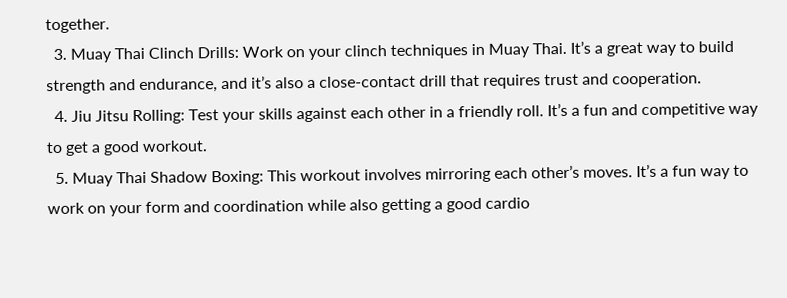together.
  3. Muay Thai Clinch Drills: Work on your clinch techniques in Muay Thai. It’s a great way to build strength and endurance, and it’s also a close-contact drill that requires trust and cooperation.
  4. Jiu Jitsu Rolling: Test your skills against each other in a friendly roll. It’s a fun and competitive way to get a good workout.
  5. Muay Thai Shadow Boxing: This workout involves mirroring each other’s moves. It’s a fun way to work on your form and coordination while also getting a good cardio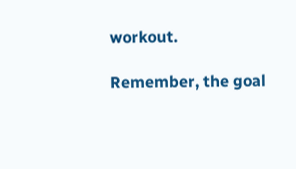workout.

Remember, the goal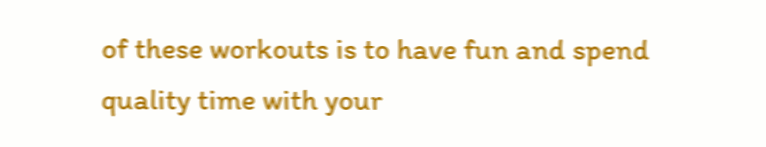of these workouts is to have fun and spend quality time with your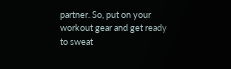partner. So, put on your workout gear and get ready to sweat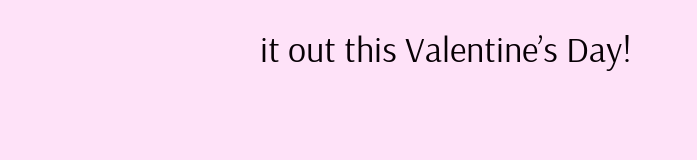it out this Valentine’s Day!